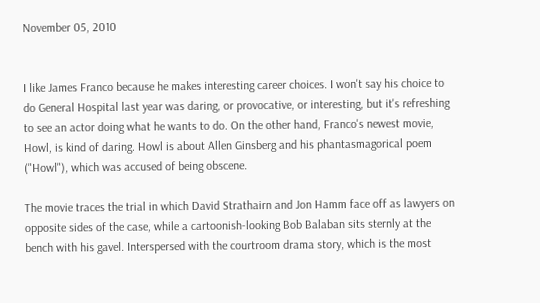November 05, 2010


I like James Franco because he makes interesting career choices. I won't say his choice to do General Hospital last year was daring, or provocative, or interesting, but it's refreshing to see an actor doing what he wants to do. On the other hand, Franco's newest movie, Howl, is kind of daring. Howl is about Allen Ginsberg and his phantasmagorical poem ("Howl"), which was accused of being obscene.

The movie traces the trial in which David Strathairn and Jon Hamm face off as lawyers on opposite sides of the case, while a cartoonish-looking Bob Balaban sits sternly at the bench with his gavel. Interspersed with the courtroom drama story, which is the most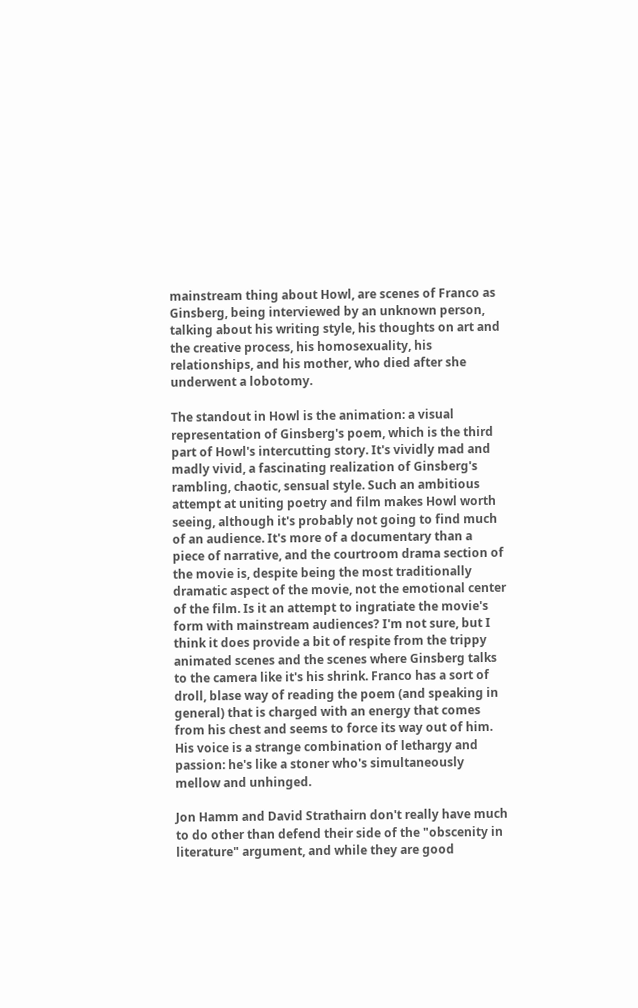mainstream thing about Howl, are scenes of Franco as Ginsberg, being interviewed by an unknown person, talking about his writing style, his thoughts on art and the creative process, his homosexuality, his relationships, and his mother, who died after she underwent a lobotomy.

The standout in Howl is the animation: a visual representation of Ginsberg's poem, which is the third part of Howl's intercutting story. It's vividly mad and madly vivid, a fascinating realization of Ginsberg's rambling, chaotic, sensual style. Such an ambitious attempt at uniting poetry and film makes Howl worth seeing, although it's probably not going to find much of an audience. It's more of a documentary than a piece of narrative, and the courtroom drama section of the movie is, despite being the most traditionally dramatic aspect of the movie, not the emotional center of the film. Is it an attempt to ingratiate the movie's form with mainstream audiences? I'm not sure, but I think it does provide a bit of respite from the trippy animated scenes and the scenes where Ginsberg talks to the camera like it's his shrink. Franco has a sort of droll, blase way of reading the poem (and speaking in general) that is charged with an energy that comes from his chest and seems to force its way out of him. His voice is a strange combination of lethargy and passion: he's like a stoner who's simultaneously mellow and unhinged.

Jon Hamm and David Strathairn don't really have much to do other than defend their side of the "obscenity in literature" argument, and while they are good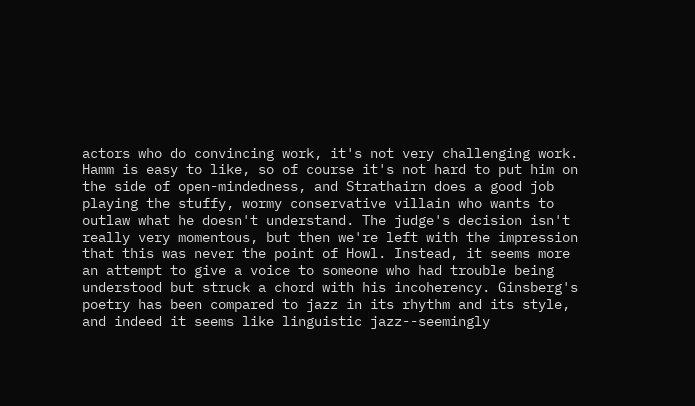actors who do convincing work, it's not very challenging work. Hamm is easy to like, so of course it's not hard to put him on the side of open-mindedness, and Strathairn does a good job playing the stuffy, wormy conservative villain who wants to outlaw what he doesn't understand. The judge's decision isn't really very momentous, but then we're left with the impression that this was never the point of Howl. Instead, it seems more an attempt to give a voice to someone who had trouble being understood but struck a chord with his incoherency. Ginsberg's poetry has been compared to jazz in its rhythm and its style, and indeed it seems like linguistic jazz--seemingly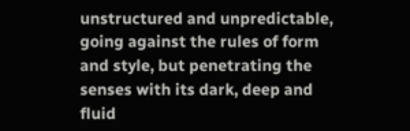unstructured and unpredictable, going against the rules of form and style, but penetrating the senses with its dark, deep and fluid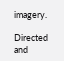imagery.

Directed and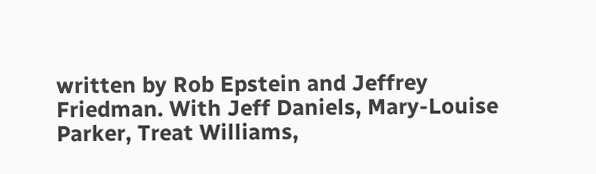written by Rob Epstein and Jeffrey Friedman. With Jeff Daniels, Mary-Louise Parker, Treat Williams,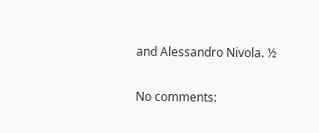and Alessandro Nivola. ½

No comments: